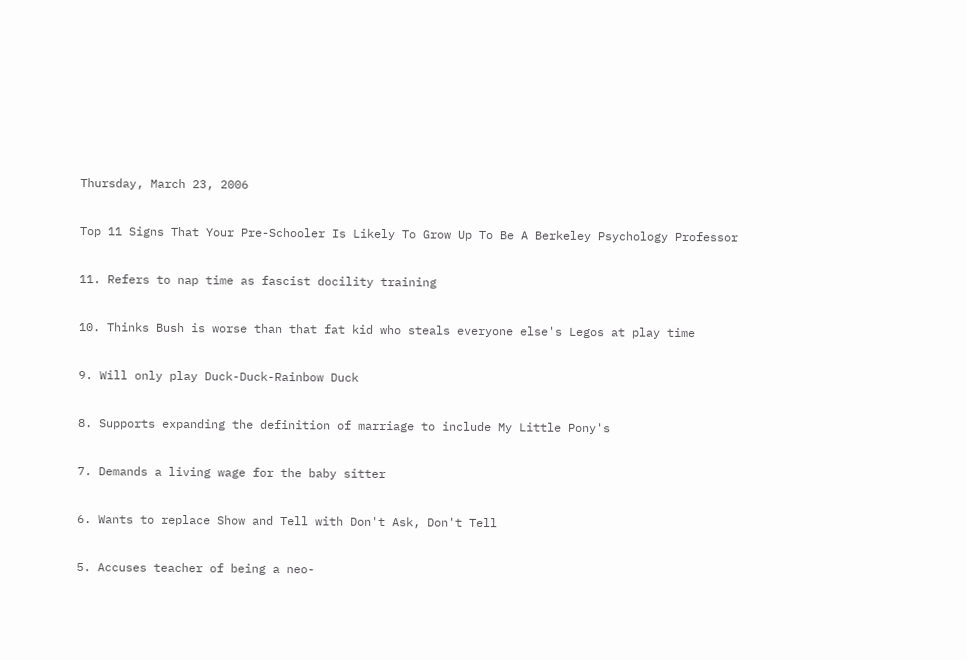Thursday, March 23, 2006

Top 11 Signs That Your Pre-Schooler Is Likely To Grow Up To Be A Berkeley Psychology Professor

11. Refers to nap time as fascist docility training

10. Thinks Bush is worse than that fat kid who steals everyone else's Legos at play time

9. Will only play Duck-Duck-Rainbow Duck

8. Supports expanding the definition of marriage to include My Little Pony's

7. Demands a living wage for the baby sitter

6. Wants to replace Show and Tell with Don't Ask, Don't Tell

5. Accuses teacher of being a neo-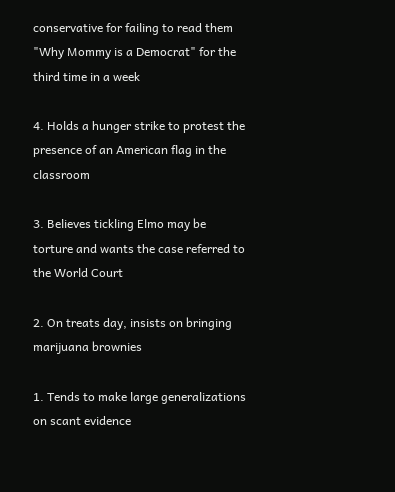conservative for failing to read them "Why Mommy is a Democrat" for the third time in a week

4. Holds a hunger strike to protest the presence of an American flag in the classroom

3. Believes tickling Elmo may be torture and wants the case referred to the World Court

2. On treats day, insists on bringing marijuana brownies

1. Tends to make large generalizations on scant evidence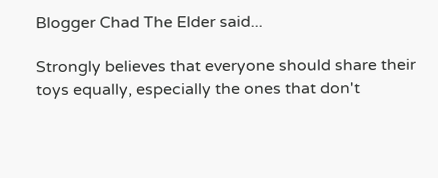Blogger Chad The Elder said...

Strongly believes that everyone should share their toys equally, especially the ones that don't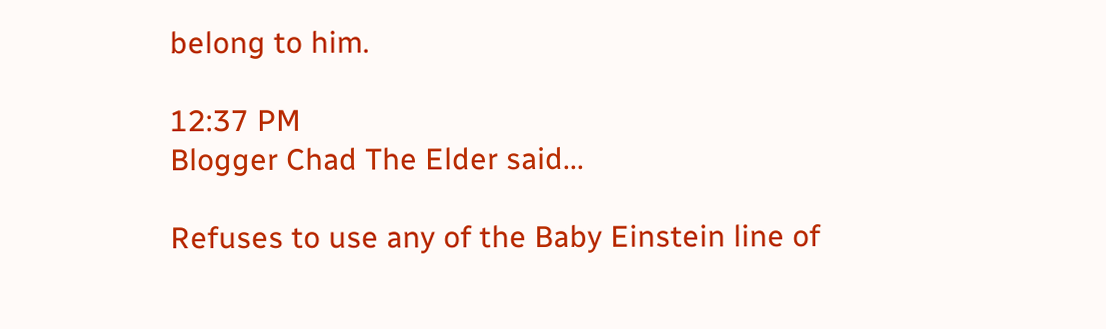belong to him.

12:37 PM
Blogger Chad The Elder said...

Refuses to use any of the Baby Einstein line of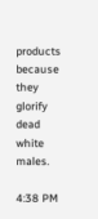products because they glorify dead white males.

4:38 PM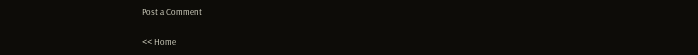Post a Comment

<< Home